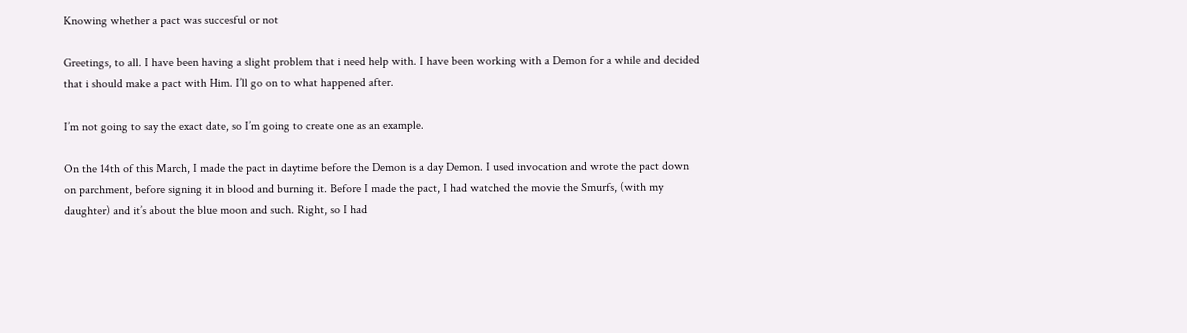Knowing whether a pact was succesful or not

Greetings, to all. I have been having a slight problem that i need help with. I have been working with a Demon for a while and decided that i should make a pact with Him. I’ll go on to what happened after.

I’m not going to say the exact date, so I’m going to create one as an example.

On the 14th of this March, I made the pact in daytime before the Demon is a day Demon. I used invocation and wrote the pact down on parchment, before signing it in blood and burning it. Before I made the pact, I had watched the movie the Smurfs, (with my daughter) and it’s about the blue moon and such. Right, so I had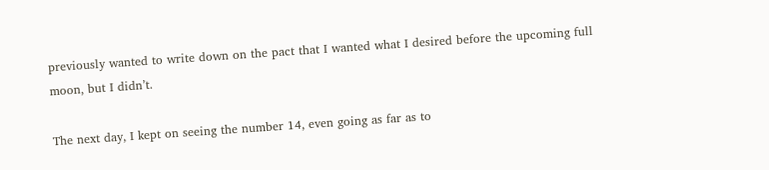previously wanted to write down on the pact that I wanted what I desired before the upcoming full moon, but I didn’t.

The next day, I kept on seeing the number 14, even going as far as to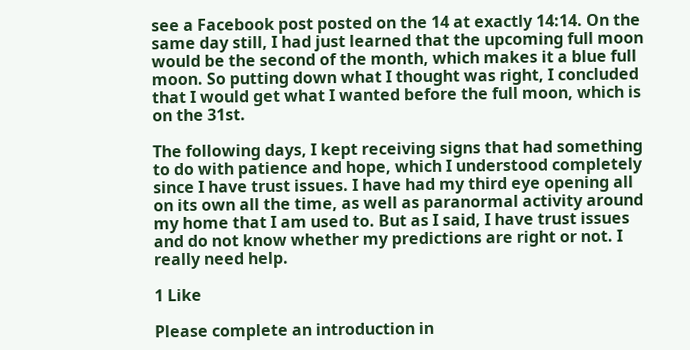see a Facebook post posted on the 14 at exactly 14:14. On the same day still, I had just learned that the upcoming full moon would be the second of the month, which makes it a blue full moon. So putting down what I thought was right, I concluded that I would get what I wanted before the full moon, which is on the 31st.

The following days, I kept receiving signs that had something to do with patience and hope, which I understood completely since I have trust issues. I have had my third eye opening all on its own all the time, as well as paranormal activity around my home that I am used to. But as I said, I have trust issues and do not know whether my predictions are right or not. I really need help.

1 Like

Please complete an introduction in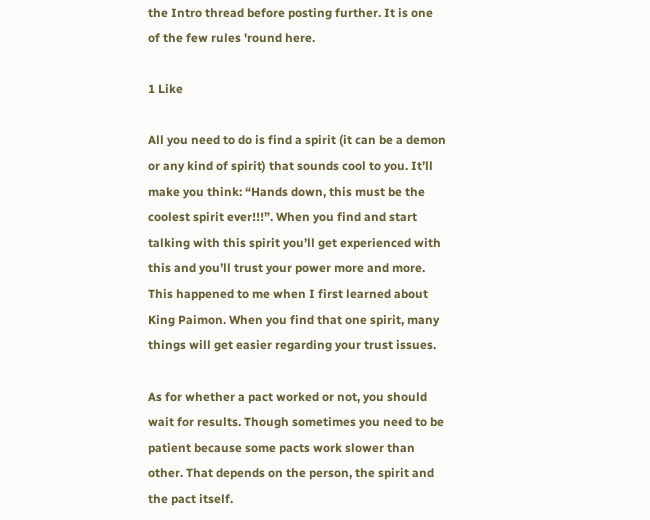the Intro thread before posting further. It is one of the few rules 'round here.

1 Like

All you need to do is find a spirit (it can be a demon or any kind of spirit) that sounds cool to you. It’ll make you think: “Hands down, this must be the coolest spirit ever!!!”. When you find and start talking with this spirit you’ll get experienced with this and you’ll trust your power more and more. This happened to me when I first learned about King Paimon. When you find that one spirit, many things will get easier regarding your trust issues.

As for whether a pact worked or not, you should wait for results. Though sometimes you need to be patient because some pacts work slower than other. That depends on the person, the spirit and the pact itself.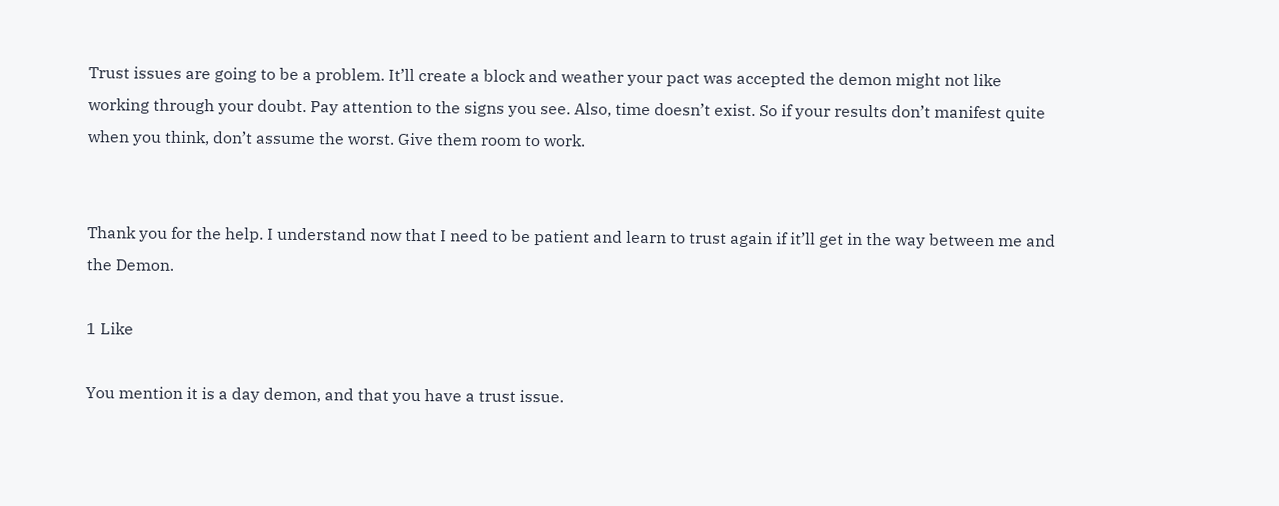Trust issues are going to be a problem. It’ll create a block and weather your pact was accepted the demon might not like working through your doubt. Pay attention to the signs you see. Also, time doesn’t exist. So if your results don’t manifest quite when you think, don’t assume the worst. Give them room to work.


Thank you for the help. I understand now that I need to be patient and learn to trust again if it’ll get in the way between me and the Demon.

1 Like

You mention it is a day demon, and that you have a trust issue.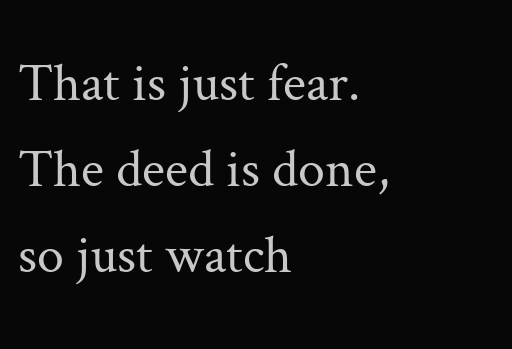That is just fear. The deed is done, so just watch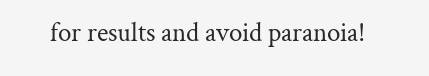for results and avoid paranoia!